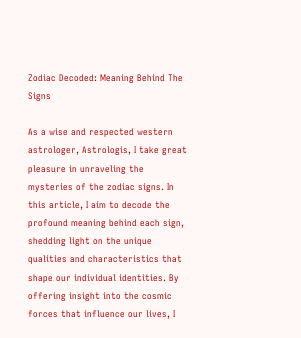Zodiac Decoded: Meaning Behind The Signs

As a wise and respected western astrologer, Astrologis, I take great pleasure in unraveling the mysteries of the zodiac signs. In this article, I aim to decode the profound meaning behind each sign, shedding light on the unique qualities and characteristics that shape our individual identities. By offering insight into the cosmic forces that influence our lives, I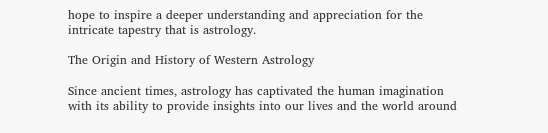hope to inspire a deeper understanding and appreciation for the intricate tapestry that is astrology.

The Origin and History of Western Astrology

Since ancient times, astrology has captivated the human imagination with its ability to provide insights into our lives and the world around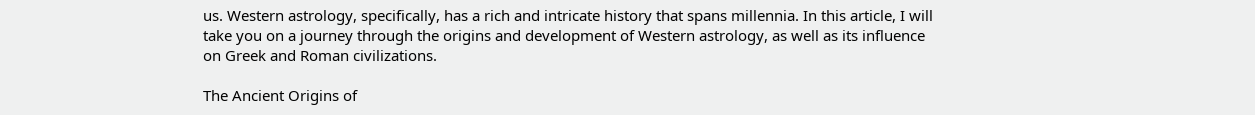us. Western astrology, specifically, has a rich and intricate history that spans millennia. In this article, I will take you on a journey through the origins and development of Western astrology, as well as its influence on Greek and Roman civilizations.

The Ancient Origins of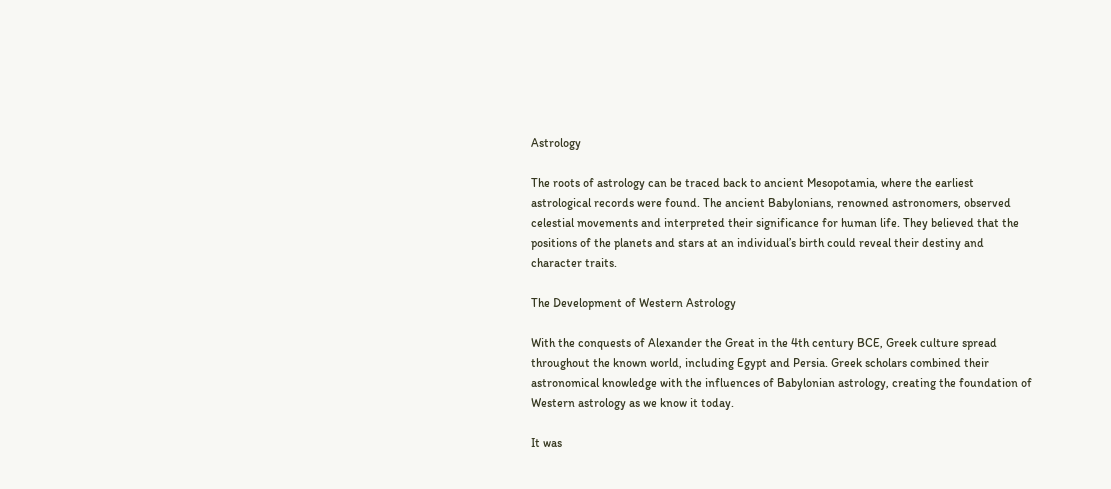Astrology

The roots of astrology can be traced back to ancient Mesopotamia, where the earliest astrological records were found. The ancient Babylonians, renowned astronomers, observed celestial movements and interpreted their significance for human life. They believed that the positions of the planets and stars at an individual’s birth could reveal their destiny and character traits.

The Development of Western Astrology

With the conquests of Alexander the Great in the 4th century BCE, Greek culture spread throughout the known world, including Egypt and Persia. Greek scholars combined their astronomical knowledge with the influences of Babylonian astrology, creating the foundation of Western astrology as we know it today.

It was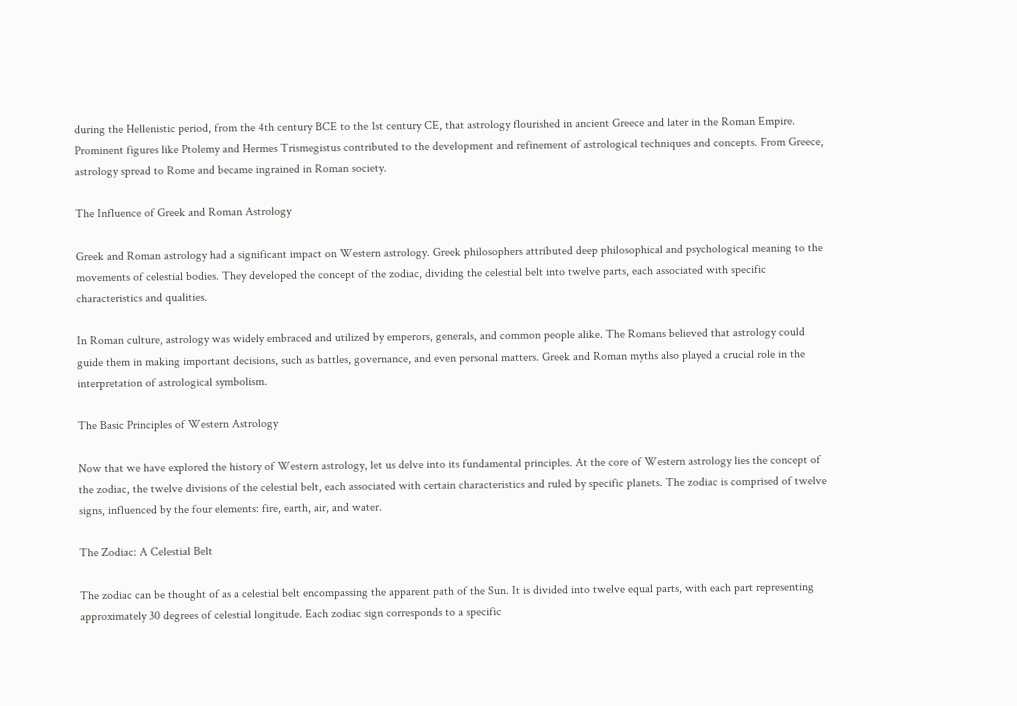during the Hellenistic period, from the 4th century BCE to the 1st century CE, that astrology flourished in ancient Greece and later in the Roman Empire. Prominent figures like Ptolemy and Hermes Trismegistus contributed to the development and refinement of astrological techniques and concepts. From Greece, astrology spread to Rome and became ingrained in Roman society.

The Influence of Greek and Roman Astrology

Greek and Roman astrology had a significant impact on Western astrology. Greek philosophers attributed deep philosophical and psychological meaning to the movements of celestial bodies. They developed the concept of the zodiac, dividing the celestial belt into twelve parts, each associated with specific characteristics and qualities.

In Roman culture, astrology was widely embraced and utilized by emperors, generals, and common people alike. The Romans believed that astrology could guide them in making important decisions, such as battles, governance, and even personal matters. Greek and Roman myths also played a crucial role in the interpretation of astrological symbolism.

The Basic Principles of Western Astrology

Now that we have explored the history of Western astrology, let us delve into its fundamental principles. At the core of Western astrology lies the concept of the zodiac, the twelve divisions of the celestial belt, each associated with certain characteristics and ruled by specific planets. The zodiac is comprised of twelve signs, influenced by the four elements: fire, earth, air, and water.

The Zodiac: A Celestial Belt

The zodiac can be thought of as a celestial belt encompassing the apparent path of the Sun. It is divided into twelve equal parts, with each part representing approximately 30 degrees of celestial longitude. Each zodiac sign corresponds to a specific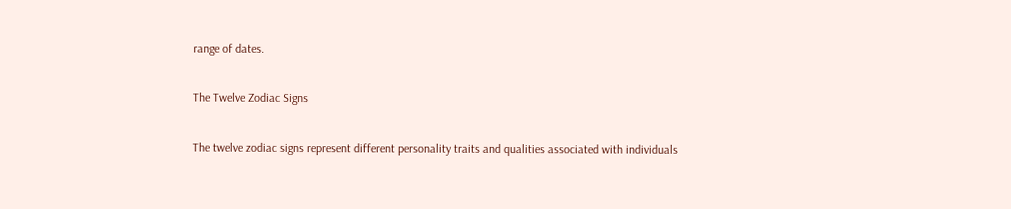range of dates.

The Twelve Zodiac Signs

The twelve zodiac signs represent different personality traits and qualities associated with individuals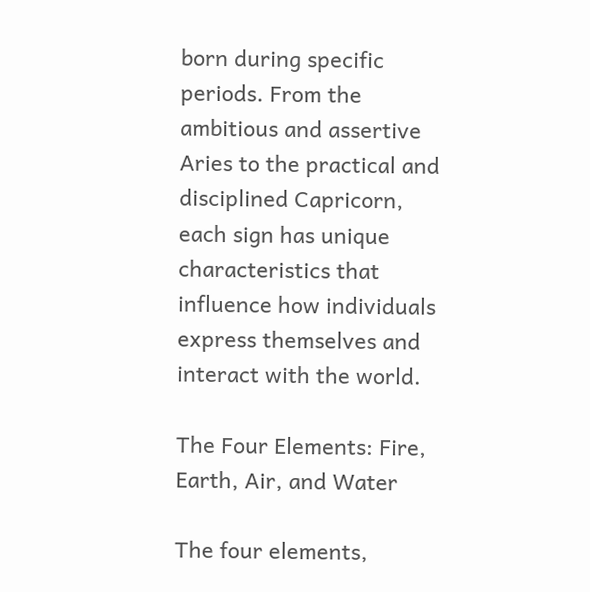born during specific periods. From the ambitious and assertive Aries to the practical and disciplined Capricorn, each sign has unique characteristics that influence how individuals express themselves and interact with the world.

The Four Elements: Fire, Earth, Air, and Water

The four elements,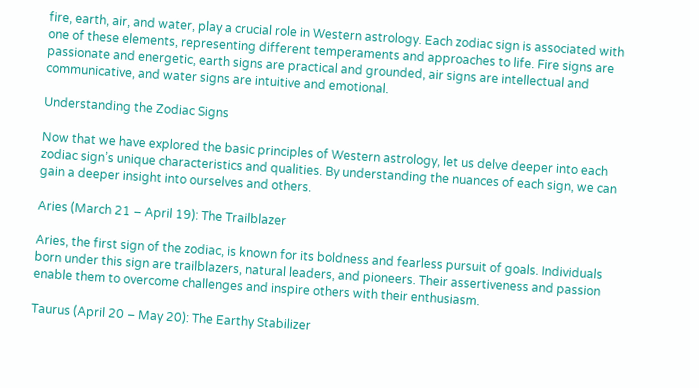fire, earth, air, and water, play a crucial role in Western astrology. Each zodiac sign is associated with one of these elements, representing different temperaments and approaches to life. Fire signs are passionate and energetic, earth signs are practical and grounded, air signs are intellectual and communicative, and water signs are intuitive and emotional.

Understanding the Zodiac Signs

Now that we have explored the basic principles of Western astrology, let us delve deeper into each zodiac sign’s unique characteristics and qualities. By understanding the nuances of each sign, we can gain a deeper insight into ourselves and others.

Aries (March 21 – April 19): The Trailblazer

Aries, the first sign of the zodiac, is known for its boldness and fearless pursuit of goals. Individuals born under this sign are trailblazers, natural leaders, and pioneers. Their assertiveness and passion enable them to overcome challenges and inspire others with their enthusiasm.

Taurus (April 20 – May 20): The Earthy Stabilizer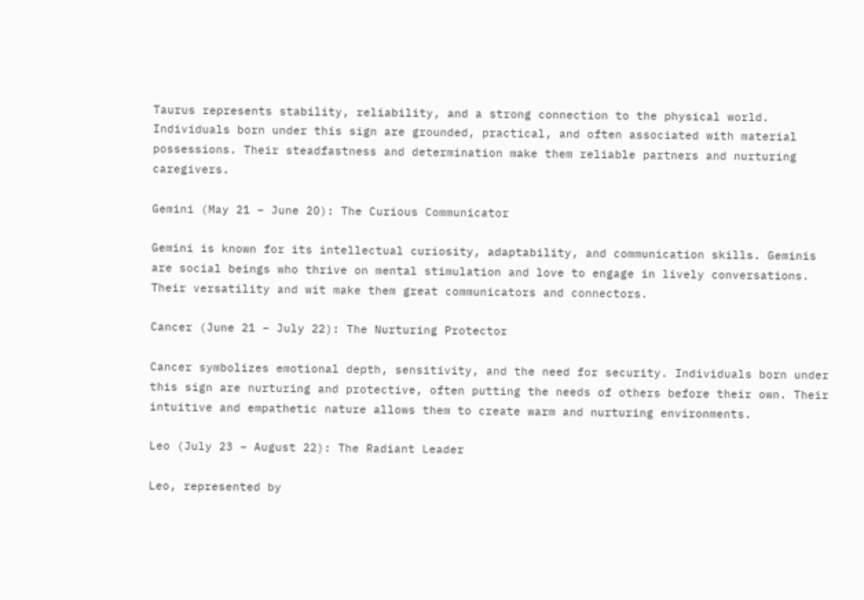Taurus represents stability, reliability, and a strong connection to the physical world. Individuals born under this sign are grounded, practical, and often associated with material possessions. Their steadfastness and determination make them reliable partners and nurturing caregivers.

Gemini (May 21 – June 20): The Curious Communicator

Gemini is known for its intellectual curiosity, adaptability, and communication skills. Geminis are social beings who thrive on mental stimulation and love to engage in lively conversations. Their versatility and wit make them great communicators and connectors.

Cancer (June 21 – July 22): The Nurturing Protector

Cancer symbolizes emotional depth, sensitivity, and the need for security. Individuals born under this sign are nurturing and protective, often putting the needs of others before their own. Their intuitive and empathetic nature allows them to create warm and nurturing environments.

Leo (July 23 – August 22): The Radiant Leader

Leo, represented by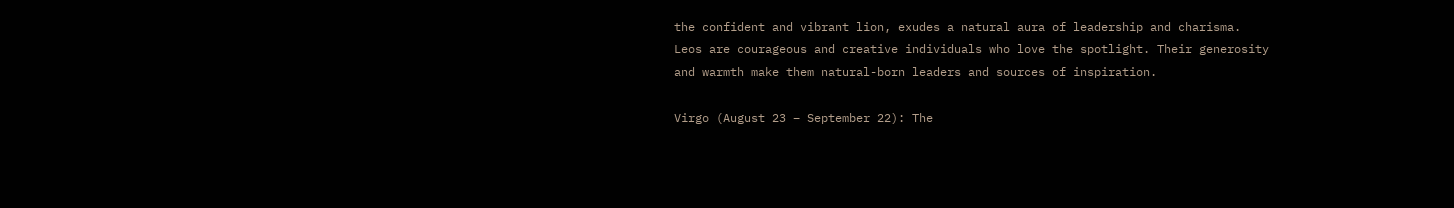the confident and vibrant lion, exudes a natural aura of leadership and charisma. Leos are courageous and creative individuals who love the spotlight. Their generosity and warmth make them natural-born leaders and sources of inspiration.

Virgo (August 23 – September 22): The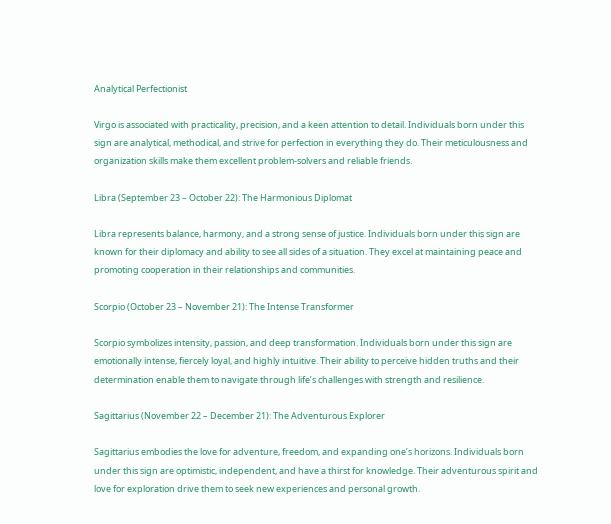Analytical Perfectionist

Virgo is associated with practicality, precision, and a keen attention to detail. Individuals born under this sign are analytical, methodical, and strive for perfection in everything they do. Their meticulousness and organization skills make them excellent problem-solvers and reliable friends.

Libra (September 23 – October 22): The Harmonious Diplomat

Libra represents balance, harmony, and a strong sense of justice. Individuals born under this sign are known for their diplomacy and ability to see all sides of a situation. They excel at maintaining peace and promoting cooperation in their relationships and communities.

Scorpio (October 23 – November 21): The Intense Transformer

Scorpio symbolizes intensity, passion, and deep transformation. Individuals born under this sign are emotionally intense, fiercely loyal, and highly intuitive. Their ability to perceive hidden truths and their determination enable them to navigate through life’s challenges with strength and resilience.

Sagittarius (November 22 – December 21): The Adventurous Explorer

Sagittarius embodies the love for adventure, freedom, and expanding one’s horizons. Individuals born under this sign are optimistic, independent, and have a thirst for knowledge. Their adventurous spirit and love for exploration drive them to seek new experiences and personal growth.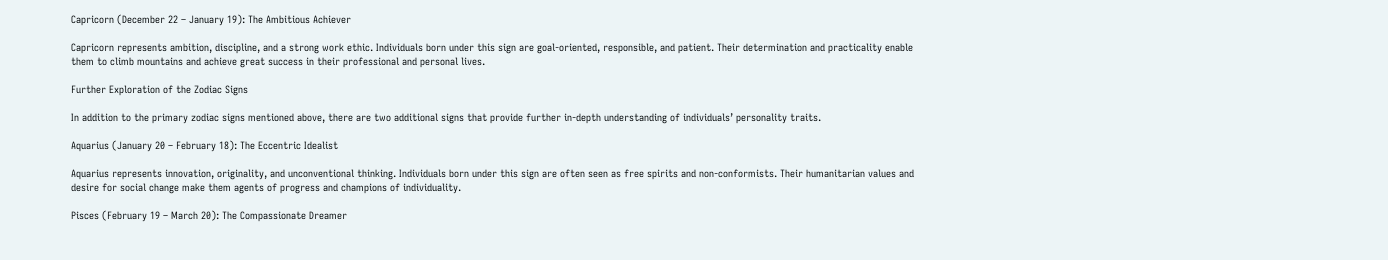Capricorn (December 22 – January 19): The Ambitious Achiever

Capricorn represents ambition, discipline, and a strong work ethic. Individuals born under this sign are goal-oriented, responsible, and patient. Their determination and practicality enable them to climb mountains and achieve great success in their professional and personal lives.

Further Exploration of the Zodiac Signs

In addition to the primary zodiac signs mentioned above, there are two additional signs that provide further in-depth understanding of individuals’ personality traits.

Aquarius (January 20 – February 18): The Eccentric Idealist

Aquarius represents innovation, originality, and unconventional thinking. Individuals born under this sign are often seen as free spirits and non-conformists. Their humanitarian values and desire for social change make them agents of progress and champions of individuality.

Pisces (February 19 – March 20): The Compassionate Dreamer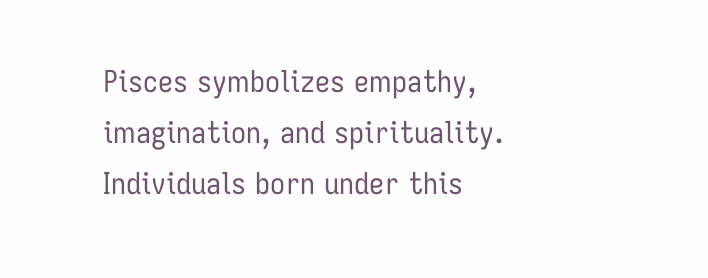Pisces symbolizes empathy, imagination, and spirituality. Individuals born under this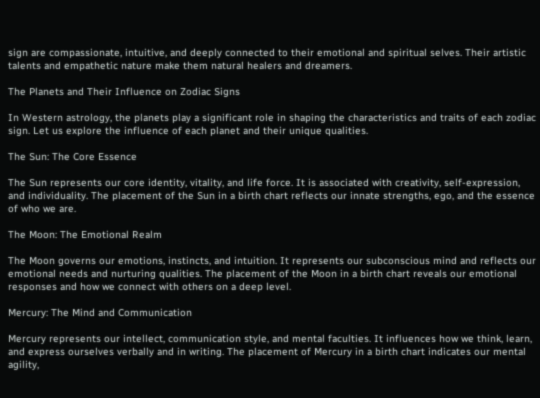sign are compassionate, intuitive, and deeply connected to their emotional and spiritual selves. Their artistic talents and empathetic nature make them natural healers and dreamers.

The Planets and Their Influence on Zodiac Signs

In Western astrology, the planets play a significant role in shaping the characteristics and traits of each zodiac sign. Let us explore the influence of each planet and their unique qualities.

The Sun: The Core Essence

The Sun represents our core identity, vitality, and life force. It is associated with creativity, self-expression, and individuality. The placement of the Sun in a birth chart reflects our innate strengths, ego, and the essence of who we are.

The Moon: The Emotional Realm

The Moon governs our emotions, instincts, and intuition. It represents our subconscious mind and reflects our emotional needs and nurturing qualities. The placement of the Moon in a birth chart reveals our emotional responses and how we connect with others on a deep level.

Mercury: The Mind and Communication

Mercury represents our intellect, communication style, and mental faculties. It influences how we think, learn, and express ourselves verbally and in writing. The placement of Mercury in a birth chart indicates our mental agility,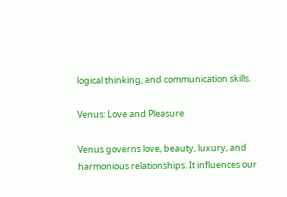logical thinking, and communication skills.

Venus: Love and Pleasure

Venus governs love, beauty, luxury, and harmonious relationships. It influences our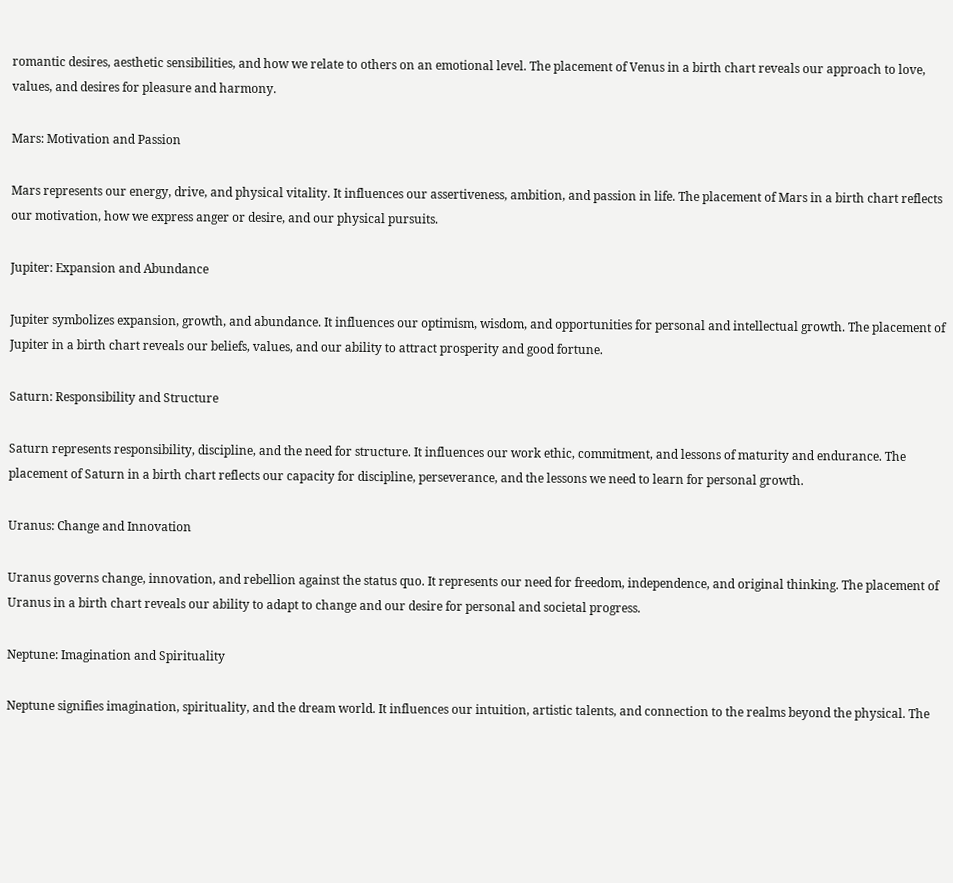romantic desires, aesthetic sensibilities, and how we relate to others on an emotional level. The placement of Venus in a birth chart reveals our approach to love, values, and desires for pleasure and harmony.

Mars: Motivation and Passion

Mars represents our energy, drive, and physical vitality. It influences our assertiveness, ambition, and passion in life. The placement of Mars in a birth chart reflects our motivation, how we express anger or desire, and our physical pursuits.

Jupiter: Expansion and Abundance

Jupiter symbolizes expansion, growth, and abundance. It influences our optimism, wisdom, and opportunities for personal and intellectual growth. The placement of Jupiter in a birth chart reveals our beliefs, values, and our ability to attract prosperity and good fortune.

Saturn: Responsibility and Structure

Saturn represents responsibility, discipline, and the need for structure. It influences our work ethic, commitment, and lessons of maturity and endurance. The placement of Saturn in a birth chart reflects our capacity for discipline, perseverance, and the lessons we need to learn for personal growth.

Uranus: Change and Innovation

Uranus governs change, innovation, and rebellion against the status quo. It represents our need for freedom, independence, and original thinking. The placement of Uranus in a birth chart reveals our ability to adapt to change and our desire for personal and societal progress.

Neptune: Imagination and Spirituality

Neptune signifies imagination, spirituality, and the dream world. It influences our intuition, artistic talents, and connection to the realms beyond the physical. The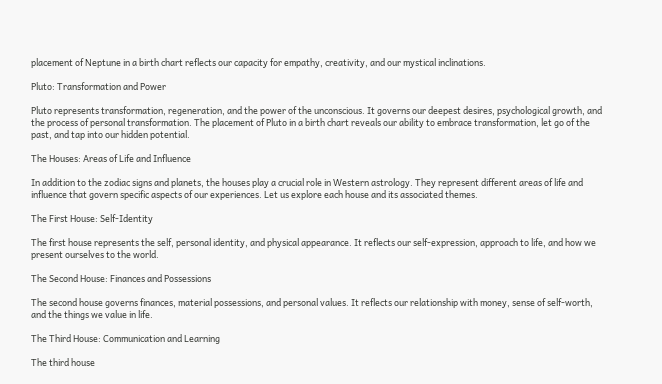placement of Neptune in a birth chart reflects our capacity for empathy, creativity, and our mystical inclinations.

Pluto: Transformation and Power

Pluto represents transformation, regeneration, and the power of the unconscious. It governs our deepest desires, psychological growth, and the process of personal transformation. The placement of Pluto in a birth chart reveals our ability to embrace transformation, let go of the past, and tap into our hidden potential.

The Houses: Areas of Life and Influence

In addition to the zodiac signs and planets, the houses play a crucial role in Western astrology. They represent different areas of life and influence that govern specific aspects of our experiences. Let us explore each house and its associated themes.

The First House: Self-Identity

The first house represents the self, personal identity, and physical appearance. It reflects our self-expression, approach to life, and how we present ourselves to the world.

The Second House: Finances and Possessions

The second house governs finances, material possessions, and personal values. It reflects our relationship with money, sense of self-worth, and the things we value in life.

The Third House: Communication and Learning

The third house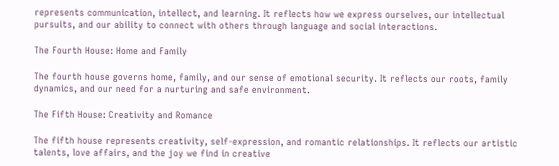represents communication, intellect, and learning. It reflects how we express ourselves, our intellectual pursuits, and our ability to connect with others through language and social interactions.

The Fourth House: Home and Family

The fourth house governs home, family, and our sense of emotional security. It reflects our roots, family dynamics, and our need for a nurturing and safe environment.

The Fifth House: Creativity and Romance

The fifth house represents creativity, self-expression, and romantic relationships. It reflects our artistic talents, love affairs, and the joy we find in creative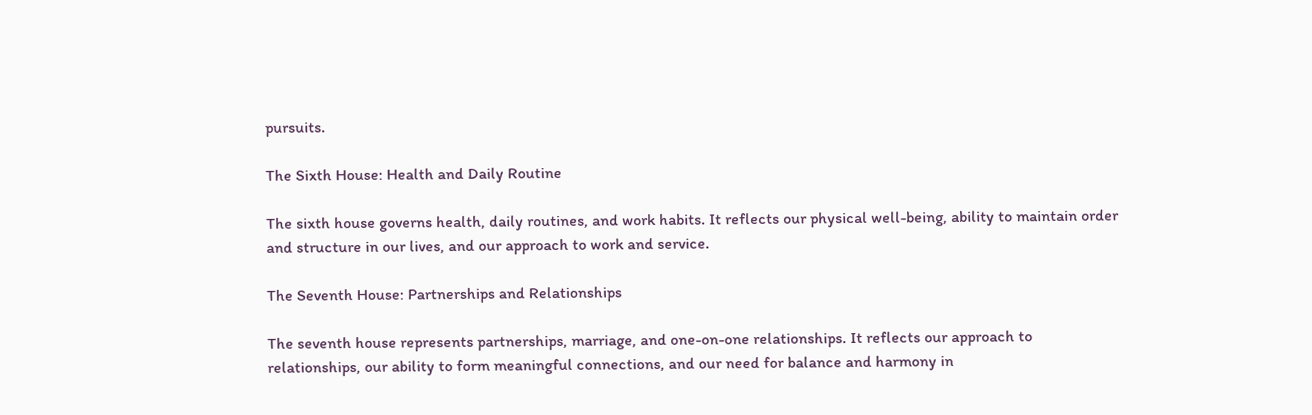pursuits.

The Sixth House: Health and Daily Routine

The sixth house governs health, daily routines, and work habits. It reflects our physical well-being, ability to maintain order and structure in our lives, and our approach to work and service.

The Seventh House: Partnerships and Relationships

The seventh house represents partnerships, marriage, and one-on-one relationships. It reflects our approach to relationships, our ability to form meaningful connections, and our need for balance and harmony in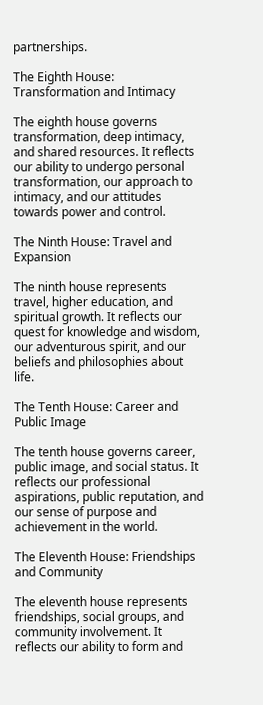partnerships.

The Eighth House: Transformation and Intimacy

The eighth house governs transformation, deep intimacy, and shared resources. It reflects our ability to undergo personal transformation, our approach to intimacy, and our attitudes towards power and control.

The Ninth House: Travel and Expansion

The ninth house represents travel, higher education, and spiritual growth. It reflects our quest for knowledge and wisdom, our adventurous spirit, and our beliefs and philosophies about life.

The Tenth House: Career and Public Image

The tenth house governs career, public image, and social status. It reflects our professional aspirations, public reputation, and our sense of purpose and achievement in the world.

The Eleventh House: Friendships and Community

The eleventh house represents friendships, social groups, and community involvement. It reflects our ability to form and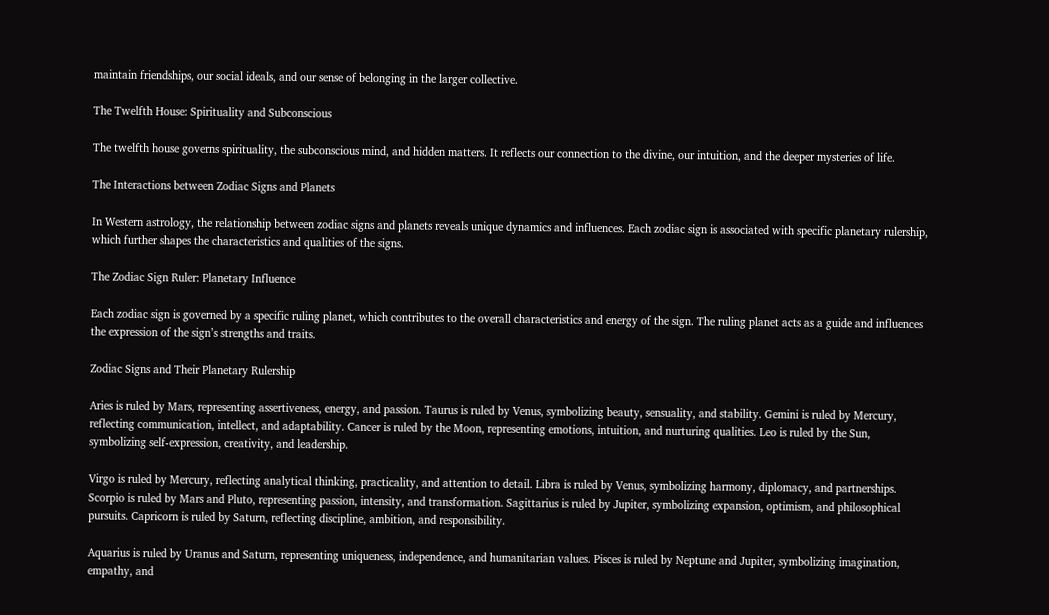maintain friendships, our social ideals, and our sense of belonging in the larger collective.

The Twelfth House: Spirituality and Subconscious

The twelfth house governs spirituality, the subconscious mind, and hidden matters. It reflects our connection to the divine, our intuition, and the deeper mysteries of life.

The Interactions between Zodiac Signs and Planets

In Western astrology, the relationship between zodiac signs and planets reveals unique dynamics and influences. Each zodiac sign is associated with specific planetary rulership, which further shapes the characteristics and qualities of the signs.

The Zodiac Sign Ruler: Planetary Influence

Each zodiac sign is governed by a specific ruling planet, which contributes to the overall characteristics and energy of the sign. The ruling planet acts as a guide and influences the expression of the sign’s strengths and traits.

Zodiac Signs and Their Planetary Rulership

Aries is ruled by Mars, representing assertiveness, energy, and passion. Taurus is ruled by Venus, symbolizing beauty, sensuality, and stability. Gemini is ruled by Mercury, reflecting communication, intellect, and adaptability. Cancer is ruled by the Moon, representing emotions, intuition, and nurturing qualities. Leo is ruled by the Sun, symbolizing self-expression, creativity, and leadership.

Virgo is ruled by Mercury, reflecting analytical thinking, practicality, and attention to detail. Libra is ruled by Venus, symbolizing harmony, diplomacy, and partnerships. Scorpio is ruled by Mars and Pluto, representing passion, intensity, and transformation. Sagittarius is ruled by Jupiter, symbolizing expansion, optimism, and philosophical pursuits. Capricorn is ruled by Saturn, reflecting discipline, ambition, and responsibility.

Aquarius is ruled by Uranus and Saturn, representing uniqueness, independence, and humanitarian values. Pisces is ruled by Neptune and Jupiter, symbolizing imagination, empathy, and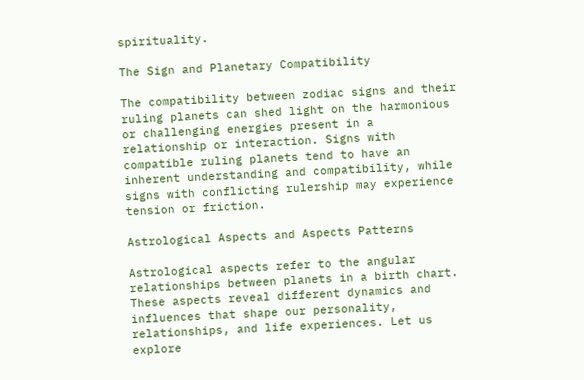spirituality.

The Sign and Planetary Compatibility

The compatibility between zodiac signs and their ruling planets can shed light on the harmonious or challenging energies present in a relationship or interaction. Signs with compatible ruling planets tend to have an inherent understanding and compatibility, while signs with conflicting rulership may experience tension or friction.

Astrological Aspects and Aspects Patterns

Astrological aspects refer to the angular relationships between planets in a birth chart. These aspects reveal different dynamics and influences that shape our personality, relationships, and life experiences. Let us explore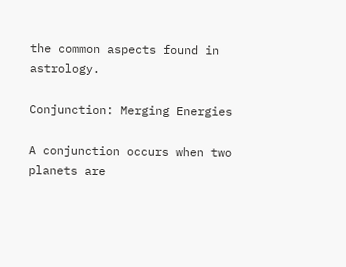the common aspects found in astrology.

Conjunction: Merging Energies

A conjunction occurs when two planets are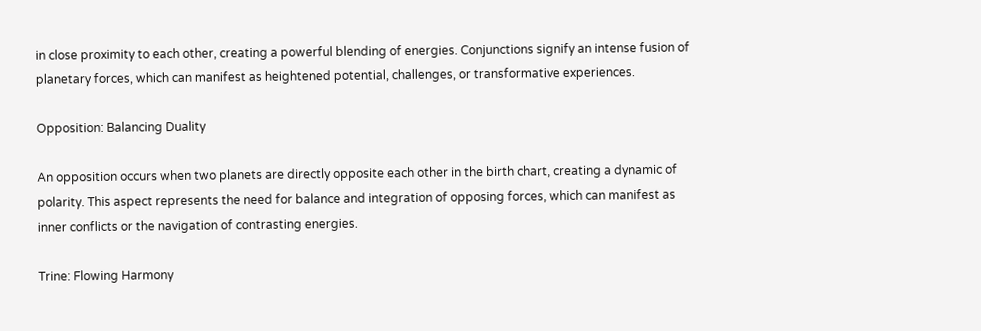in close proximity to each other, creating a powerful blending of energies. Conjunctions signify an intense fusion of planetary forces, which can manifest as heightened potential, challenges, or transformative experiences.

Opposition: Balancing Duality

An opposition occurs when two planets are directly opposite each other in the birth chart, creating a dynamic of polarity. This aspect represents the need for balance and integration of opposing forces, which can manifest as inner conflicts or the navigation of contrasting energies.

Trine: Flowing Harmony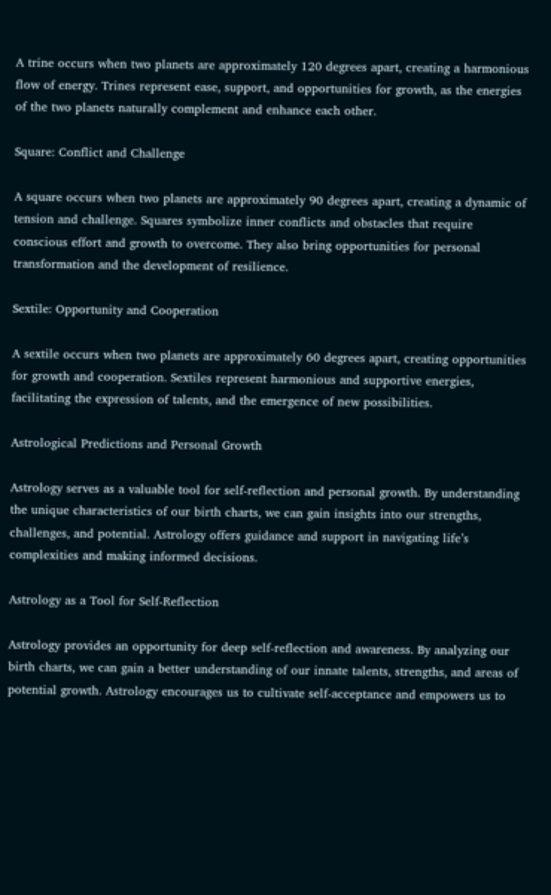A trine occurs when two planets are approximately 120 degrees apart, creating a harmonious flow of energy. Trines represent ease, support, and opportunities for growth, as the energies of the two planets naturally complement and enhance each other.

Square: Conflict and Challenge

A square occurs when two planets are approximately 90 degrees apart, creating a dynamic of tension and challenge. Squares symbolize inner conflicts and obstacles that require conscious effort and growth to overcome. They also bring opportunities for personal transformation and the development of resilience.

Sextile: Opportunity and Cooperation

A sextile occurs when two planets are approximately 60 degrees apart, creating opportunities for growth and cooperation. Sextiles represent harmonious and supportive energies, facilitating the expression of talents, and the emergence of new possibilities.

Astrological Predictions and Personal Growth

Astrology serves as a valuable tool for self-reflection and personal growth. By understanding the unique characteristics of our birth charts, we can gain insights into our strengths, challenges, and potential. Astrology offers guidance and support in navigating life’s complexities and making informed decisions.

Astrology as a Tool for Self-Reflection

Astrology provides an opportunity for deep self-reflection and awareness. By analyzing our birth charts, we can gain a better understanding of our innate talents, strengths, and areas of potential growth. Astrology encourages us to cultivate self-acceptance and empowers us to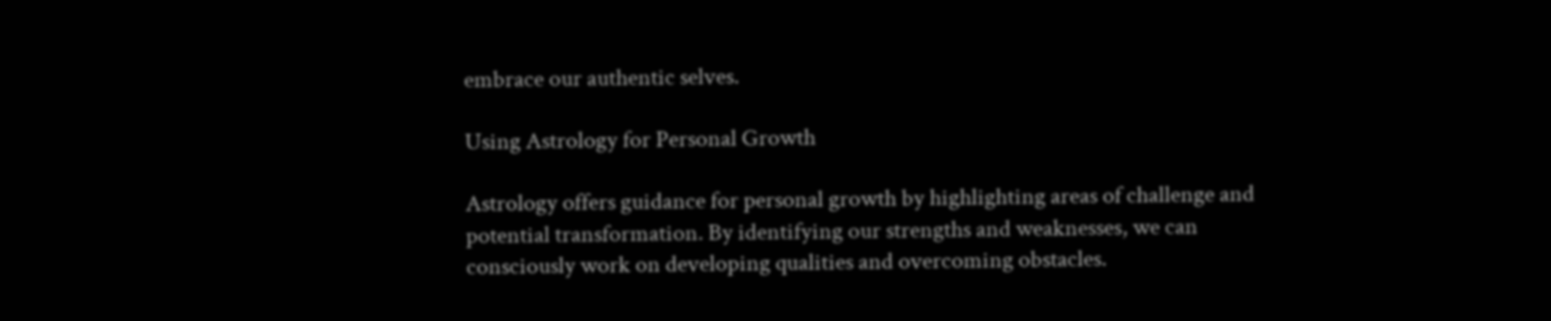embrace our authentic selves.

Using Astrology for Personal Growth

Astrology offers guidance for personal growth by highlighting areas of challenge and potential transformation. By identifying our strengths and weaknesses, we can consciously work on developing qualities and overcoming obstacles.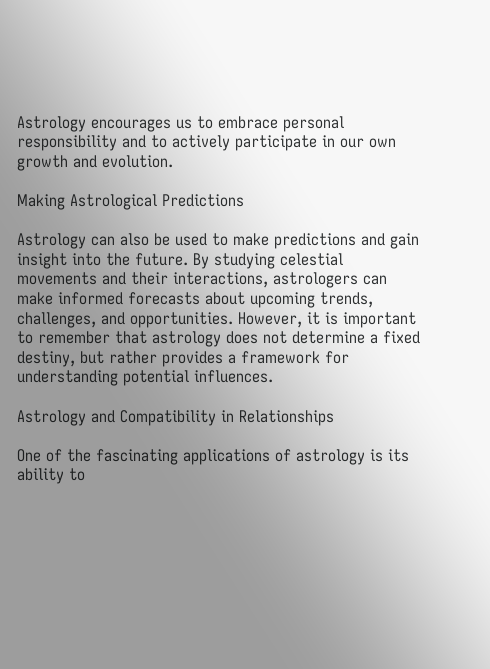Astrology encourages us to embrace personal responsibility and to actively participate in our own growth and evolution.

Making Astrological Predictions

Astrology can also be used to make predictions and gain insight into the future. By studying celestial movements and their interactions, astrologers can make informed forecasts about upcoming trends, challenges, and opportunities. However, it is important to remember that astrology does not determine a fixed destiny, but rather provides a framework for understanding potential influences.

Astrology and Compatibility in Relationships

One of the fascinating applications of astrology is its ability to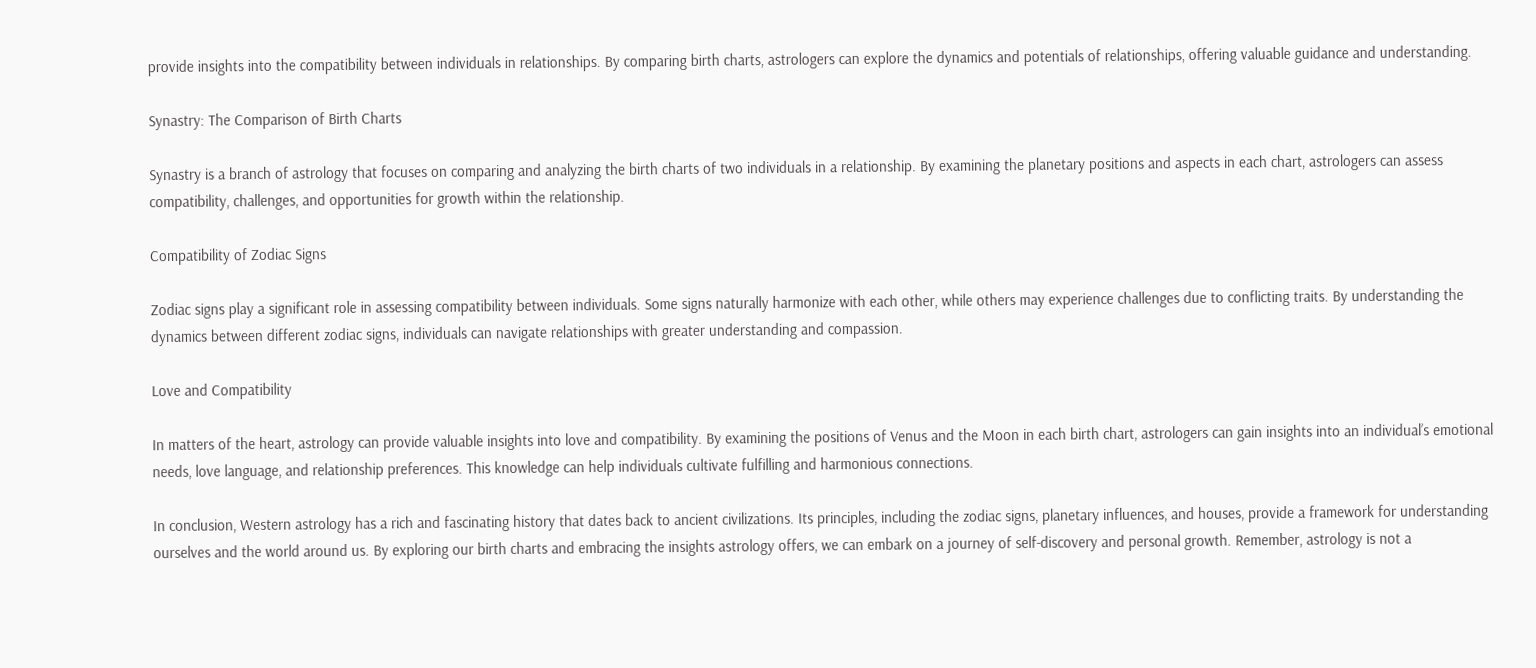provide insights into the compatibility between individuals in relationships. By comparing birth charts, astrologers can explore the dynamics and potentials of relationships, offering valuable guidance and understanding.

Synastry: The Comparison of Birth Charts

Synastry is a branch of astrology that focuses on comparing and analyzing the birth charts of two individuals in a relationship. By examining the planetary positions and aspects in each chart, astrologers can assess compatibility, challenges, and opportunities for growth within the relationship.

Compatibility of Zodiac Signs

Zodiac signs play a significant role in assessing compatibility between individuals. Some signs naturally harmonize with each other, while others may experience challenges due to conflicting traits. By understanding the dynamics between different zodiac signs, individuals can navigate relationships with greater understanding and compassion.

Love and Compatibility

In matters of the heart, astrology can provide valuable insights into love and compatibility. By examining the positions of Venus and the Moon in each birth chart, astrologers can gain insights into an individual’s emotional needs, love language, and relationship preferences. This knowledge can help individuals cultivate fulfilling and harmonious connections.

In conclusion, Western astrology has a rich and fascinating history that dates back to ancient civilizations. Its principles, including the zodiac signs, planetary influences, and houses, provide a framework for understanding ourselves and the world around us. By exploring our birth charts and embracing the insights astrology offers, we can embark on a journey of self-discovery and personal growth. Remember, astrology is not a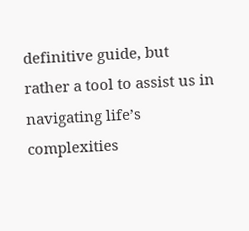definitive guide, but rather a tool to assist us in navigating life’s complexities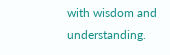with wisdom and understanding.